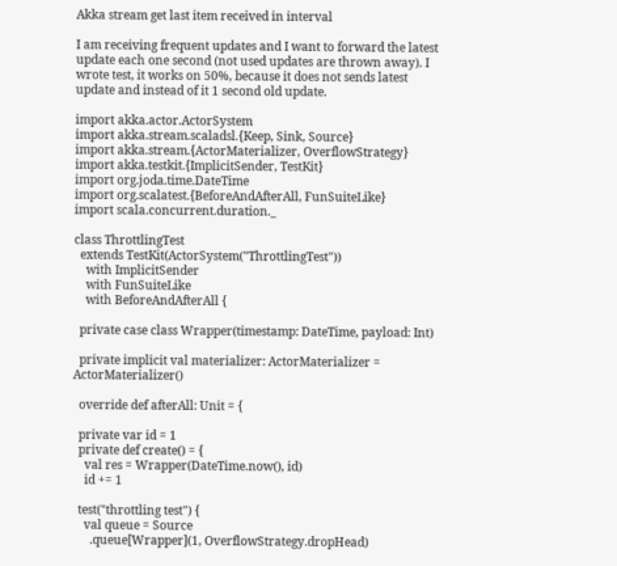Akka stream get last item received in interval

I am receiving frequent updates and I want to forward the latest update each one second (not used updates are thrown away). I wrote test, it works on 50%, because it does not sends latest update and instead of it 1 second old update.

import akka.actor.ActorSystem
import akka.stream.scaladsl.{Keep, Sink, Source}
import akka.stream.{ActorMaterializer, OverflowStrategy}
import akka.testkit.{ImplicitSender, TestKit}
import org.joda.time.DateTime
import org.scalatest.{BeforeAndAfterAll, FunSuiteLike}
import scala.concurrent.duration._

class ThrottlingTest
  extends TestKit(ActorSystem("ThrottlingTest"))
    with ImplicitSender
    with FunSuiteLike
    with BeforeAndAfterAll {

  private case class Wrapper(timestamp: DateTime, payload: Int)

  private implicit val materializer: ActorMaterializer = ActorMaterializer()

  override def afterAll: Unit = {

  private var id = 1
  private def create() = {
    val res = Wrapper(DateTime.now(), id)
    id += 1

  test("throttling test") {
    val queue = Source
      .queue[Wrapper](1, OverflowStrategy.dropHead)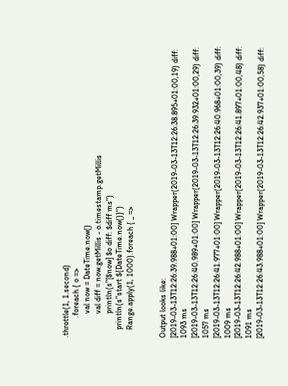.throttle(1, 1.second)
          .foreach { o =>
            val now = DateTime.now()
            val diff = now.getMillis - o.timestamp.getMillis
            println(s"[$now] $o diff: $diff ms")
    println(s"start ${DateTime.now()}")
    Range.apply(1, 1000).foreach { _ =>


Output looks like:
[2019-03-13T12:26:39.988+01:00] Wrapper(2019-03-13T12:26:38.895+01:00,19) diff: 1093 ms
[2019-03-13T12:26:40.989+01:00] Wrapper(2019-03-13T12:26:39.932+01:00,29) diff: 1057 ms
[2019-03-13T12:26:41.977+01:00] Wrapper(2019-03-13T12:26:40.968+01:00,39) diff: 1009 ms
[2019-03-13T12:26:42.988+01:00] Wrapper(2019-03-13T12:26:41.897+01:00,48) diff: 1091 ms
[2019-03-13T12:26:43.988+01:00] Wrapper(2019-03-13T12:26:42.937+01:00,58) diff: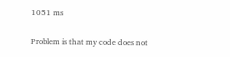1051 ms

Problem is that my code does not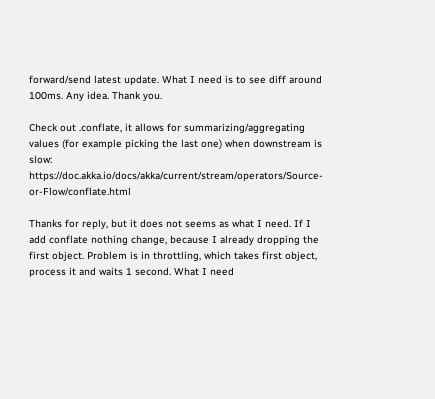forward/send latest update. What I need is to see diff around 100ms. Any idea. Thank you.

Check out .conflate, it allows for summarizing/aggregating values (for example picking the last one) when downstream is slow: https://doc.akka.io/docs/akka/current/stream/operators/Source-or-Flow/conflate.html

Thanks for reply, but it does not seems as what I need. If I add conflate nothing change, because I already dropping the first object. Problem is in throttling, which takes first object, process it and waits 1 second. What I need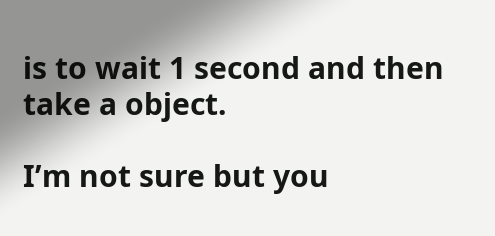is to wait 1 second and then take a object.

I’m not sure but you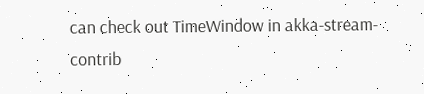can check out TimeWindow in akka-stream-contrib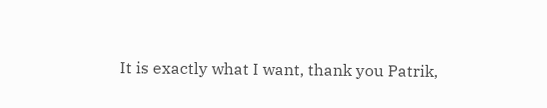It is exactly what I want, thank you Patrik,